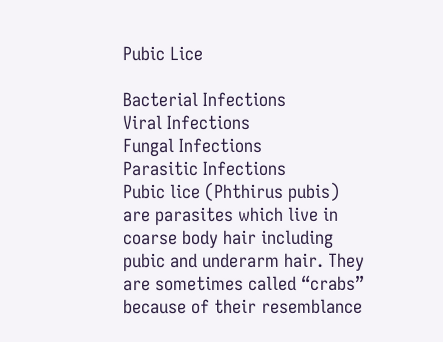Pubic Lice

Bacterial Infections
Viral Infections
Fungal Infections
Parasitic Infections
Pubic lice (Phthirus pubis) are parasites which live in coarse body hair including pubic and underarm hair. They are sometimes called “crabs” because of their resemblance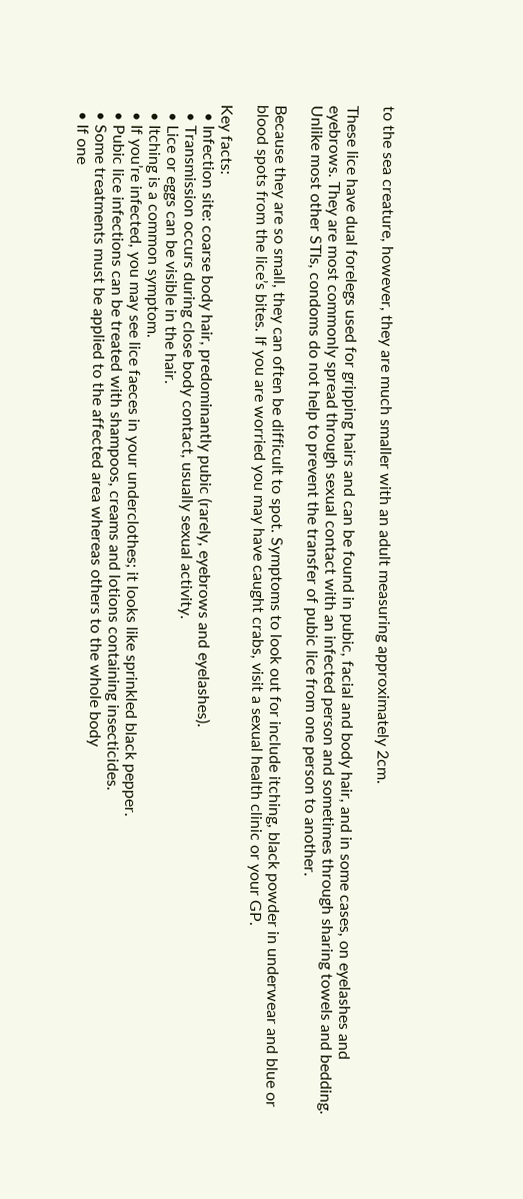to the sea creature, however, they are much smaller with an adult measuring approximately 2cm.

These lice have dual forelegs used for gripping hairs and can be found in pubic, facial and body hair, and in some cases, on eyelashes and eyebrows. They are most commonly spread through sexual contact with an infected person and sometimes through sharing towels and bedding. Unlike most other STIs, condoms do not help to prevent the transfer of pubic lice from one person to another.

Because they are so small, they can often be difficult to spot. Symptoms to look out for include itching, black powder in underwear and blue or blood spots from the lice’s bites. If you are worried you may have caught crabs, visit a sexual health clinic or your GP.

Key facts:
  • Infection site: coarse body hair, predominantly pubic (rarely, eyebrows and eyelashes).
  • Transmission occurs during close body contact, usually sexual activity.
  • Lice or eggs can be visible in the hair.
  • Itching is a common symptom.
  • If you’re infected, you may see lice faeces in your underclothes; it looks like sprinkled black pepper.
  • Pubic lice infections can be treated with shampoos, creams and lotions containing insecticides.
  • Some treatments must be applied to the affected area whereas others to the whole body
  • If one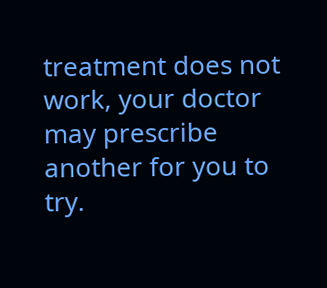treatment does not work, your doctor may prescribe another for you to try.